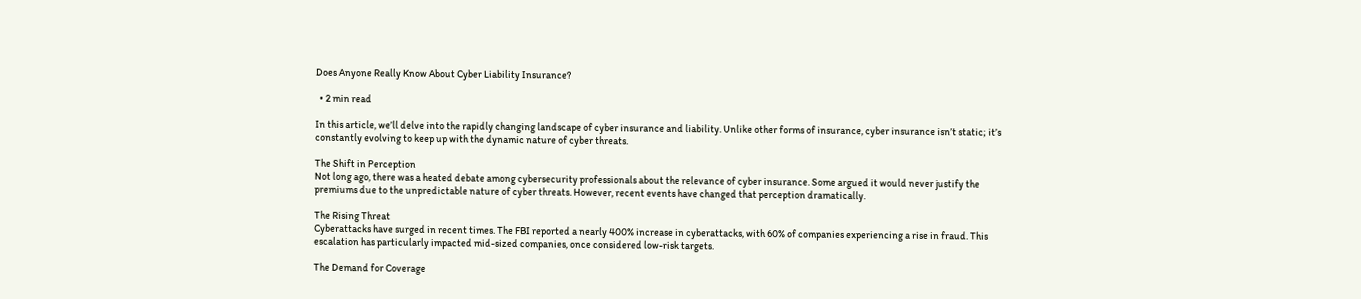Does Anyone Really Know About Cyber Liability Insurance?

  • 2 min read

In this article, we’ll delve into the rapidly changing landscape of cyber insurance and liability. Unlike other forms of insurance, cyber insurance isn’t static; it’s constantly evolving to keep up with the dynamic nature of cyber threats.

The Shift in Perception
Not long ago, there was a heated debate among cybersecurity professionals about the relevance of cyber insurance. Some argued it would never justify the premiums due to the unpredictable nature of cyber threats. However, recent events have changed that perception dramatically.

The Rising Threat
Cyberattacks have surged in recent times. The FBI reported a nearly 400% increase in cyberattacks, with 60% of companies experiencing a rise in fraud. This escalation has particularly impacted mid-sized companies, once considered low-risk targets.

The Demand for Coverage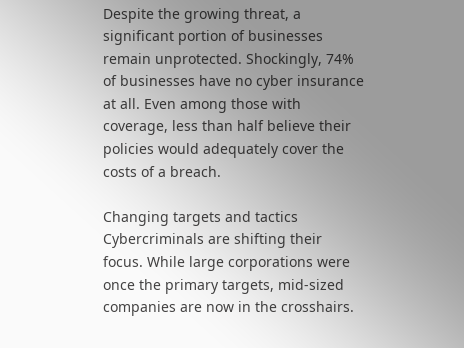Despite the growing threat, a significant portion of businesses remain unprotected. Shockingly, 74% of businesses have no cyber insurance at all. Even among those with coverage, less than half believe their policies would adequately cover the costs of a breach.

Changing targets and tactics
Cybercriminals are shifting their focus. While large corporations were once the primary targets, mid-sized companies are now in the crosshairs.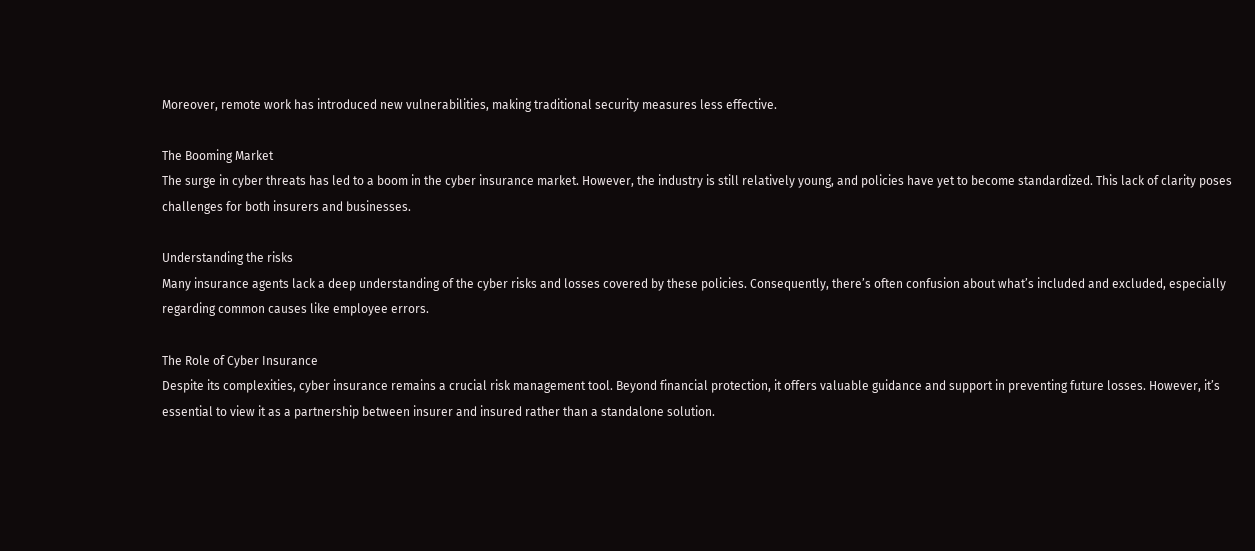Moreover, remote work has introduced new vulnerabilities, making traditional security measures less effective.

The Booming Market
The surge in cyber threats has led to a boom in the cyber insurance market. However, the industry is still relatively young, and policies have yet to become standardized. This lack of clarity poses challenges for both insurers and businesses.

Understanding the risks
Many insurance agents lack a deep understanding of the cyber risks and losses covered by these policies. Consequently, there’s often confusion about what’s included and excluded, especially regarding common causes like employee errors.

The Role of Cyber Insurance
Despite its complexities, cyber insurance remains a crucial risk management tool. Beyond financial protection, it offers valuable guidance and support in preventing future losses. However, it’s essential to view it as a partnership between insurer and insured rather than a standalone solution.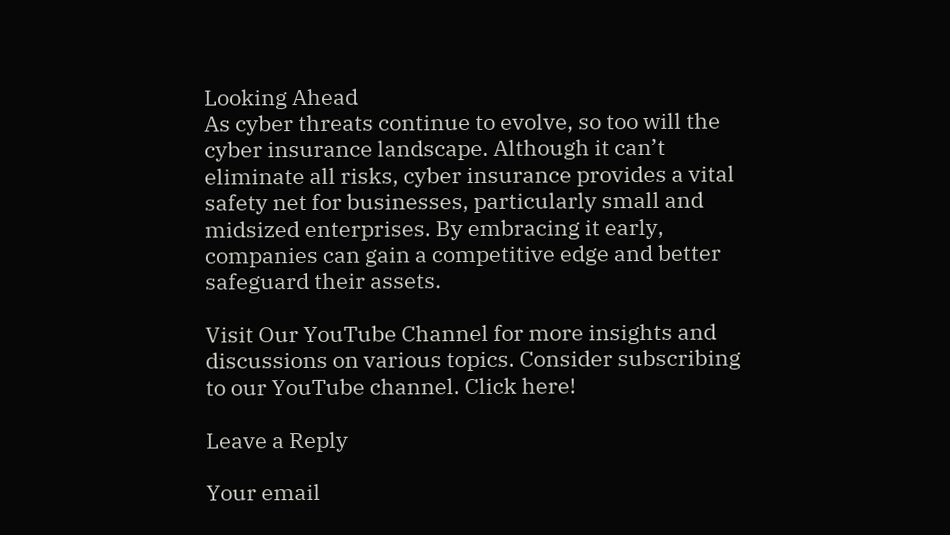Looking Ahead
As cyber threats continue to evolve, so too will the cyber insurance landscape. Although it can’t eliminate all risks, cyber insurance provides a vital safety net for businesses, particularly small and midsized enterprises. By embracing it early, companies can gain a competitive edge and better safeguard their assets.

Visit Our YouTube Channel for more insights and discussions on various topics. Consider subscribing to our YouTube channel. Click here!

Leave a Reply

Your email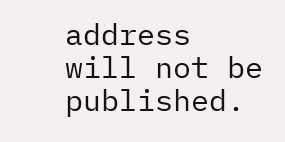address will not be published.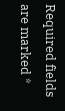Required fields are marked *